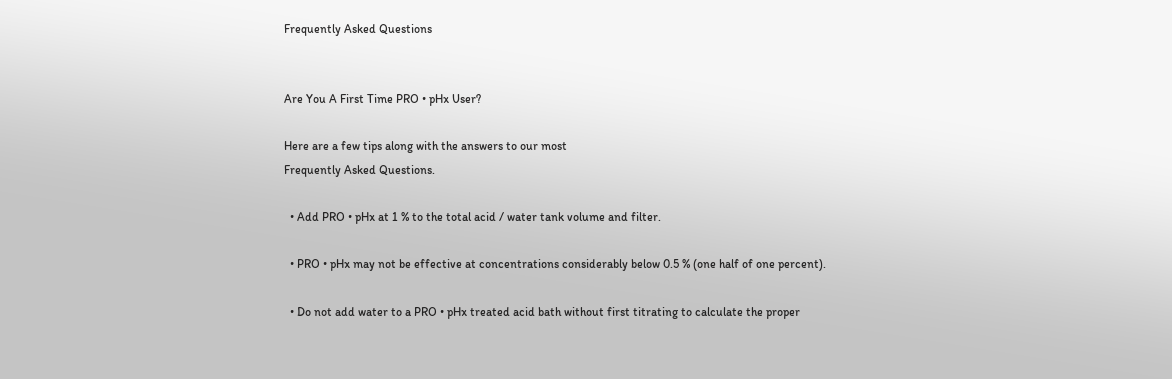Frequently Asked Questions


Are You A First Time PRO • pHx User?

Here are a few tips along with the answers to our most
Frequently Asked Questions.

  • Add PRO • pHx at 1 % to the total acid / water tank volume and filter.

  • PRO • pHx may not be effective at concentrations considerably below 0.5 % (one half of one percent).

  • Do not add water to a PRO • pHx treated acid bath without first titrating to calculate the proper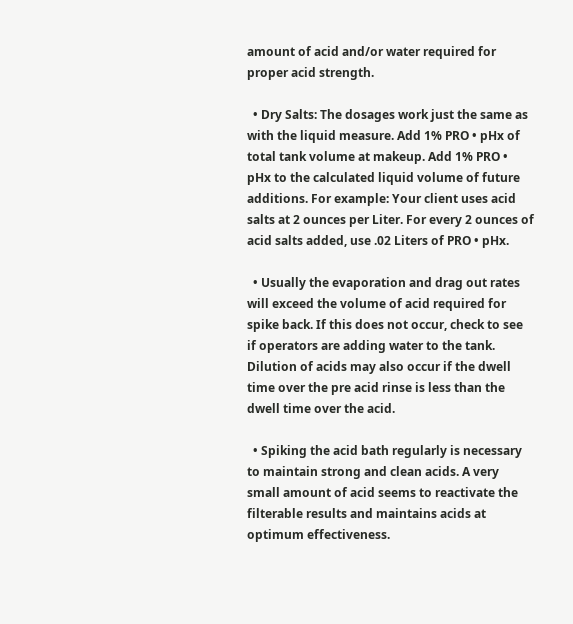amount of acid and/or water required for proper acid strength.

  • Dry Salts: The dosages work just the same as with the liquid measure. Add 1% PRO • pHx of total tank volume at makeup. Add 1% PRO • pHx to the calculated liquid volume of future additions. For example: Your client uses acid salts at 2 ounces per Liter. For every 2 ounces of acid salts added, use .02 Liters of PRO • pHx.

  • Usually the evaporation and drag out rates will exceed the volume of acid required for spike back. If this does not occur, check to see if operators are adding water to the tank. Dilution of acids may also occur if the dwell time over the pre acid rinse is less than the dwell time over the acid.

  • Spiking the acid bath regularly is necessary to maintain strong and clean acids. A very small amount of acid seems to reactivate the filterable results and maintains acids at optimum effectiveness.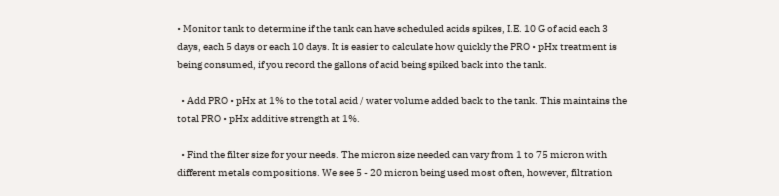• Monitor tank to determine if the tank can have scheduled acids spikes, I.E. 10 G of acid each 3 days, each 5 days or each 10 days. It is easier to calculate how quickly the PRO • pHx treatment is being consumed, if you record the gallons of acid being spiked back into the tank.

  • Add PRO • pHx at 1% to the total acid / water volume added back to the tank. This maintains the total PRO • pHx additive strength at 1%.

  • Find the filter size for your needs. The micron size needed can vary from 1 to 75 micron with different metals compositions. We see 5 - 20 micron being used most often, however, filtration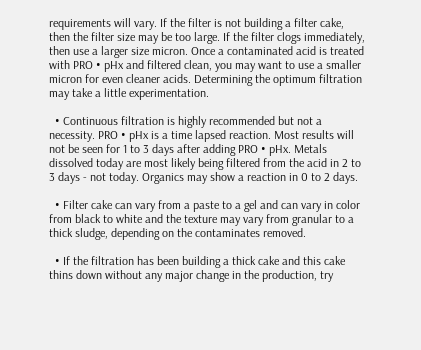requirements will vary. If the filter is not building a filter cake, then the filter size may be too large. If the filter clogs immediately, then use a larger size micron. Once a contaminated acid is treated with PRO • pHx and filtered clean, you may want to use a smaller micron for even cleaner acids. Determining the optimum filtration may take a little experimentation.

  • Continuous filtration is highly recommended but not a necessity. PRO • pHx is a time lapsed reaction. Most results will not be seen for 1 to 3 days after adding PRO • pHx. Metals dissolved today are most likely being filtered from the acid in 2 to 3 days - not today. Organics may show a reaction in 0 to 2 days.

  • Filter cake can vary from a paste to a gel and can vary in color from black to white and the texture may vary from granular to a thick sludge, depending on the contaminates removed.

  • If the filtration has been building a thick cake and this cake thins down without any major change in the production, try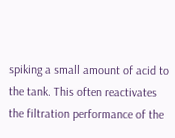spiking a small amount of acid to the tank. This often reactivates the filtration performance of the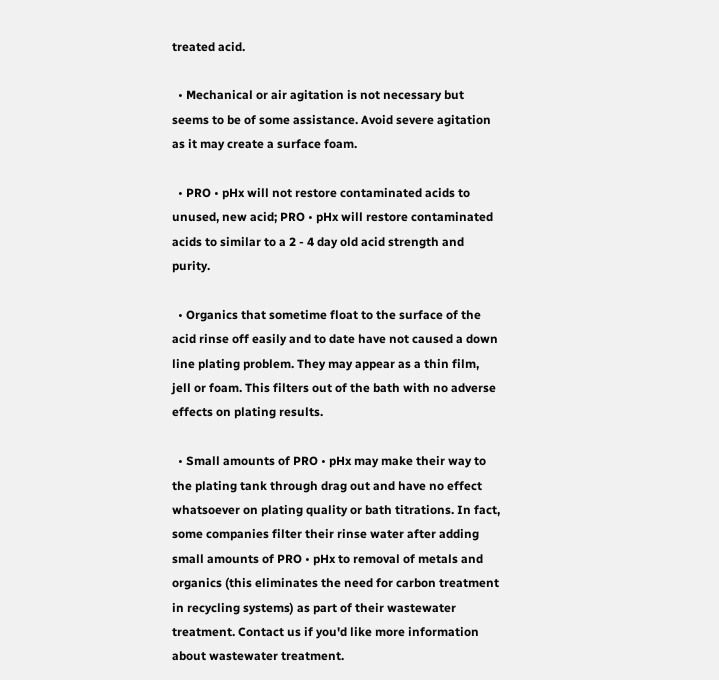treated acid.

  • Mechanical or air agitation is not necessary but seems to be of some assistance. Avoid severe agitation as it may create a surface foam.

  • PRO • pHx will not restore contaminated acids to unused, new acid; PRO • pHx will restore contaminated acids to similar to a 2 - 4 day old acid strength and purity.

  • Organics that sometime float to the surface of the acid rinse off easily and to date have not caused a down line plating problem. They may appear as a thin film, jell or foam. This filters out of the bath with no adverse effects on plating results.

  • Small amounts of PRO • pHx may make their way to the plating tank through drag out and have no effect whatsoever on plating quality or bath titrations. In fact, some companies filter their rinse water after adding small amounts of PRO • pHx to removal of metals and organics (this eliminates the need for carbon treatment in recycling systems) as part of their wastewater treatment. Contact us if you'd like more information about wastewater treatment.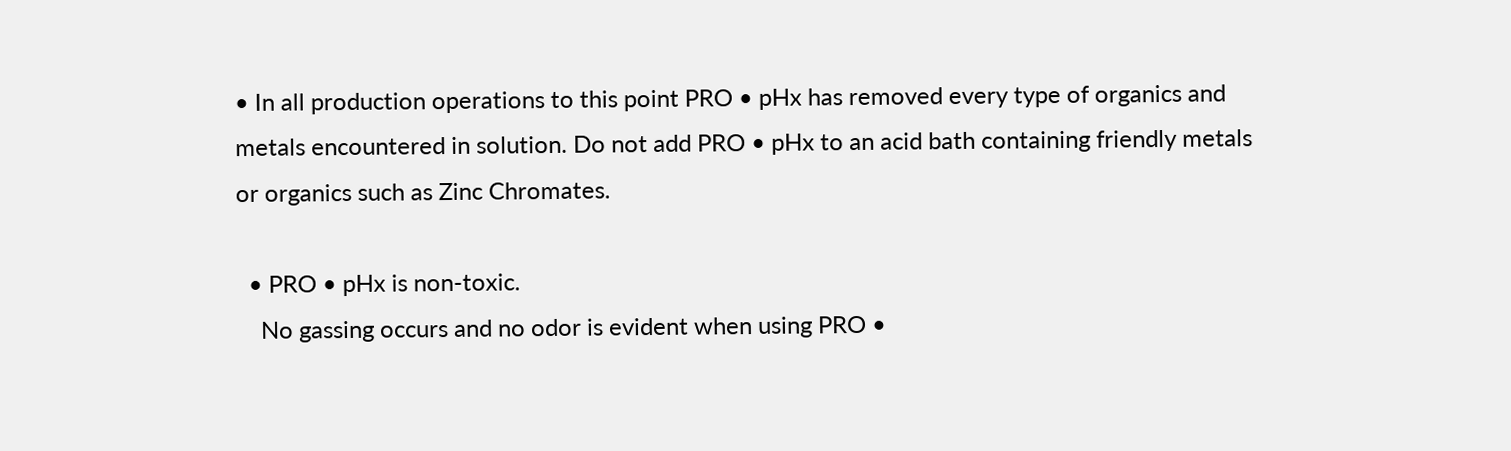• In all production operations to this point PRO • pHx has removed every type of organics and metals encountered in solution. Do not add PRO • pHx to an acid bath containing friendly metals or organics such as Zinc Chromates.

  • PRO • pHx is non-toxic.
    No gassing occurs and no odor is evident when using PRO •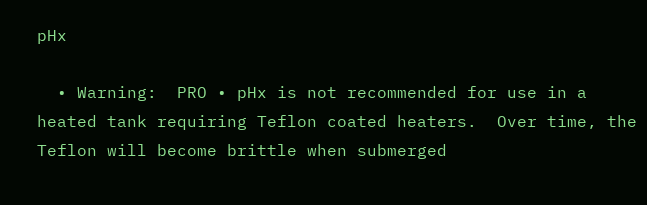pHx

  • Warning:  PRO • pHx is not recommended for use in a heated tank requiring Teflon coated heaters.  Over time, the Teflon will become brittle when submerged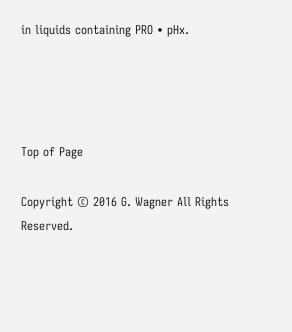in liquids containing PRO • pHx.




Top of Page

Copyright © 2016 G. Wagner All Rights Reserved.